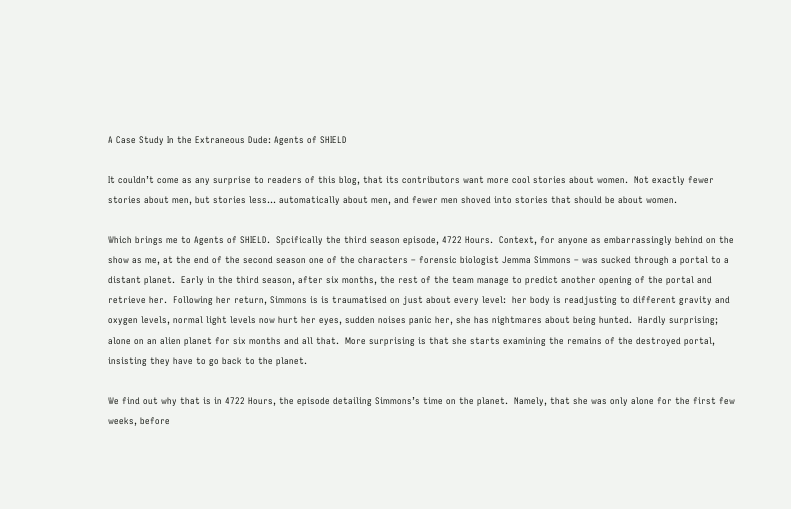A Case Study In the Extraneous Dude: Agents of SHIELD

It couldn’t come as any surprise to readers of this blog, that its contributors want more cool stories about women.  Not exactly fewer stories about men, but stories less… automatically about men, and fewer men shoved into stories that should be about women.

Which brings me to Agents of SHIELD.  Spcifically the third season episode, 4722 Hours.  Context, for anyone as embarrassingly behind on the show as me, at the end of the second season one of the characters – forensic biologist Jemma Simmons – was sucked through a portal to a distant planet.  Early in the third season, after six months, the rest of the team manage to predict another opening of the portal and retrieve her.  Following her return, Simmons is is traumatised on just about every level:  her body is readjusting to different gravity and oxygen levels, normal light levels now hurt her eyes, sudden noises panic her, she has nightmares about being hunted.  Hardly surprising; alone on an alien planet for six months and all that.  More surprising is that she starts examining the remains of the destroyed portal, insisting they have to go back to the planet.

We find out why that is in 4722 Hours, the episode detailing Simmons’s time on the planet.  Namely, that she was only alone for the first few weeks, before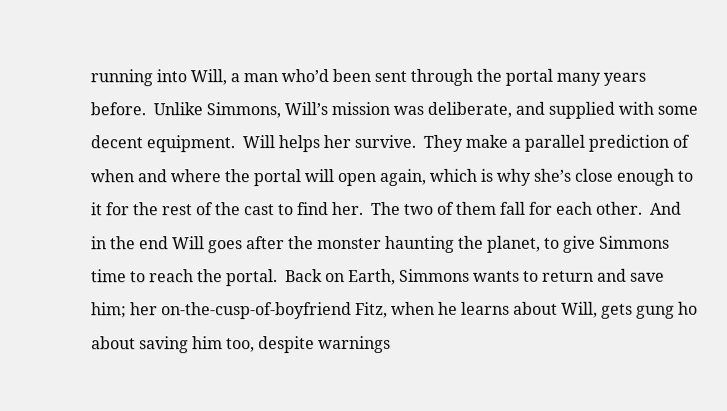running into Will, a man who’d been sent through the portal many years before.  Unlike Simmons, Will’s mission was deliberate, and supplied with some decent equipment.  Will helps her survive.  They make a parallel prediction of when and where the portal will open again, which is why she’s close enough to it for the rest of the cast to find her.  The two of them fall for each other.  And in the end Will goes after the monster haunting the planet, to give Simmons time to reach the portal.  Back on Earth, Simmons wants to return and save him; her on-the-cusp-of-boyfriend Fitz, when he learns about Will, gets gung ho about saving him too, despite warnings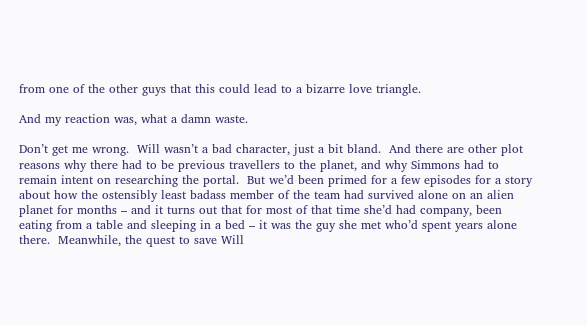from one of the other guys that this could lead to a bizarre love triangle.

And my reaction was, what a damn waste.

Don’t get me wrong.  Will wasn’t a bad character, just a bit bland.  And there are other plot reasons why there had to be previous travellers to the planet, and why Simmons had to remain intent on researching the portal.  But we’d been primed for a few episodes for a story about how the ostensibly least badass member of the team had survived alone on an alien planet for months – and it turns out that for most of that time she’d had company, been eating from a table and sleeping in a bed – it was the guy she met who’d spent years alone there.  Meanwhile, the quest to save Will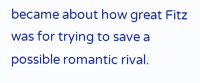became about how great Fitz was for trying to save a possible romantic rival.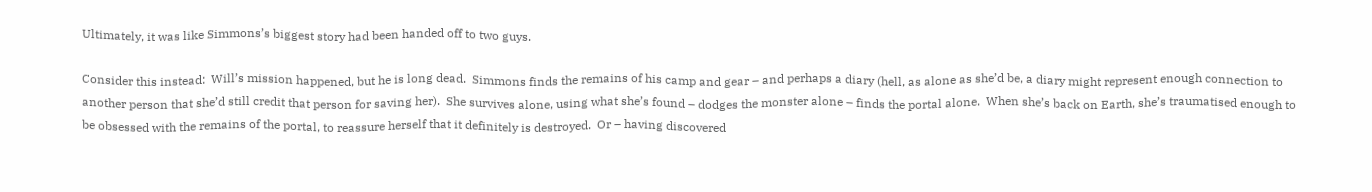Ultimately, it was like Simmons’s biggest story had been handed off to two guys.

Consider this instead:  Will’s mission happened, but he is long dead.  Simmons finds the remains of his camp and gear – and perhaps a diary (hell, as alone as she’d be, a diary might represent enough connection to another person that she’d still credit that person for saving her).  She survives alone, using what she’s found – dodges the monster alone – finds the portal alone.  When she’s back on Earth, she’s traumatised enough to be obsessed with the remains of the portal, to reassure herself that it definitely is destroyed.  Or – having discovered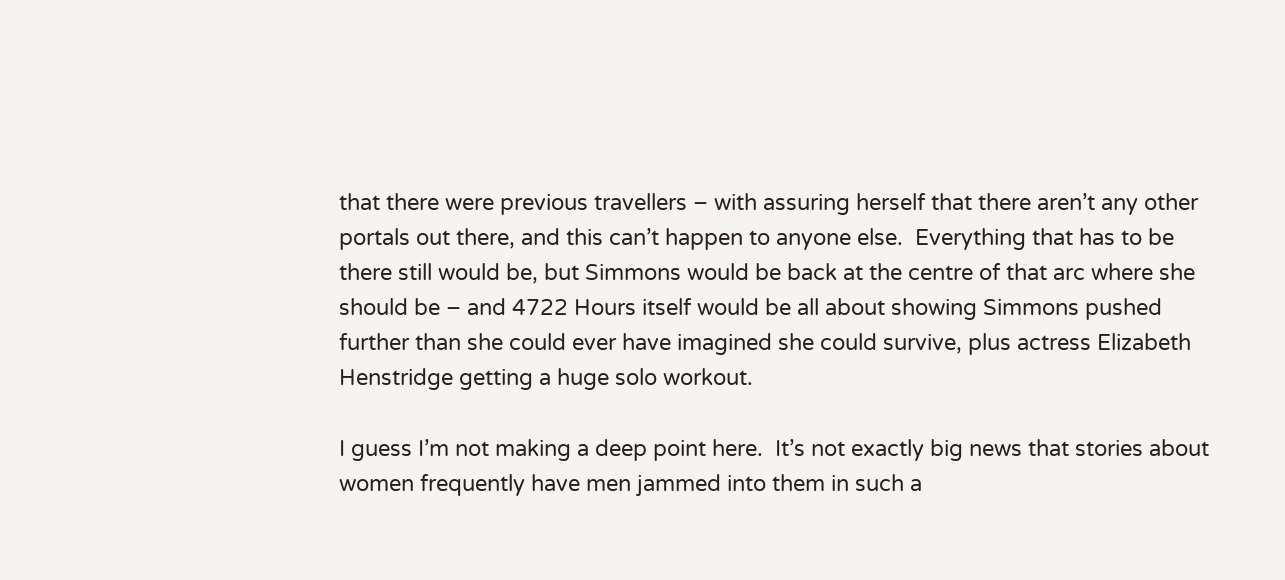that there were previous travellers – with assuring herself that there aren’t any other portals out there, and this can’t happen to anyone else.  Everything that has to be there still would be, but Simmons would be back at the centre of that arc where she should be – and 4722 Hours itself would be all about showing Simmons pushed further than she could ever have imagined she could survive, plus actress Elizabeth Henstridge getting a huge solo workout.

I guess I’m not making a deep point here.  It’s not exactly big news that stories about women frequently have men jammed into them in such a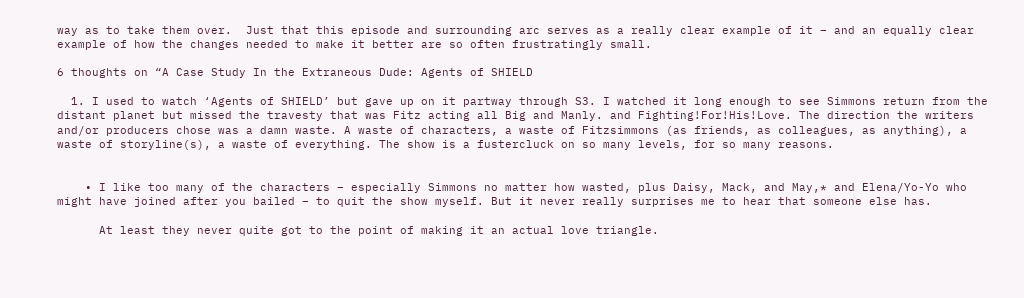way as to take them over.  Just that this episode and surrounding arc serves as a really clear example of it – and an equally clear example of how the changes needed to make it better are so often frustratingly small.

6 thoughts on “A Case Study In the Extraneous Dude: Agents of SHIELD

  1. I used to watch ‘Agents of SHIELD’ but gave up on it partway through S3. I watched it long enough to see Simmons return from the distant planet but missed the travesty that was Fitz acting all Big and Manly. and Fighting!For!His!Love. The direction the writers and/or producers chose was a damn waste. A waste of characters, a waste of Fitzsimmons (as friends, as colleagues, as anything), a waste of storyline(s), a waste of everything. The show is a fustercluck on so many levels, for so many reasons.


    • I like too many of the characters – especially Simmons no matter how wasted, plus Daisy, Mack, and May,* and Elena/Yo-Yo who might have joined after you bailed – to quit the show myself. But it never really surprises me to hear that someone else has.

      At least they never quite got to the point of making it an actual love triangle.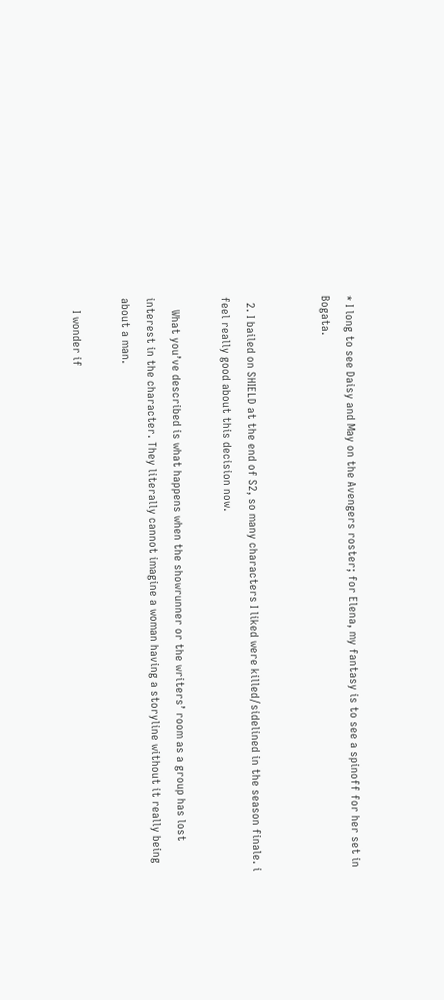* I long to see Daisy and May on the Avengers roster; for Elena, my fantasy is to see a spinoff for her set in Bogata.


  2. I bailed on SHIELD at the end of S2, so many characters I liked were killed/sidelined in the season finale. i feel really good about this decision now.

    What you’ve described is what happens when the showrunner or the writers’ room as a group has lost interest in the character. They literally cannot imagine a woman having a storyline without it really being about a man.

    I wonder if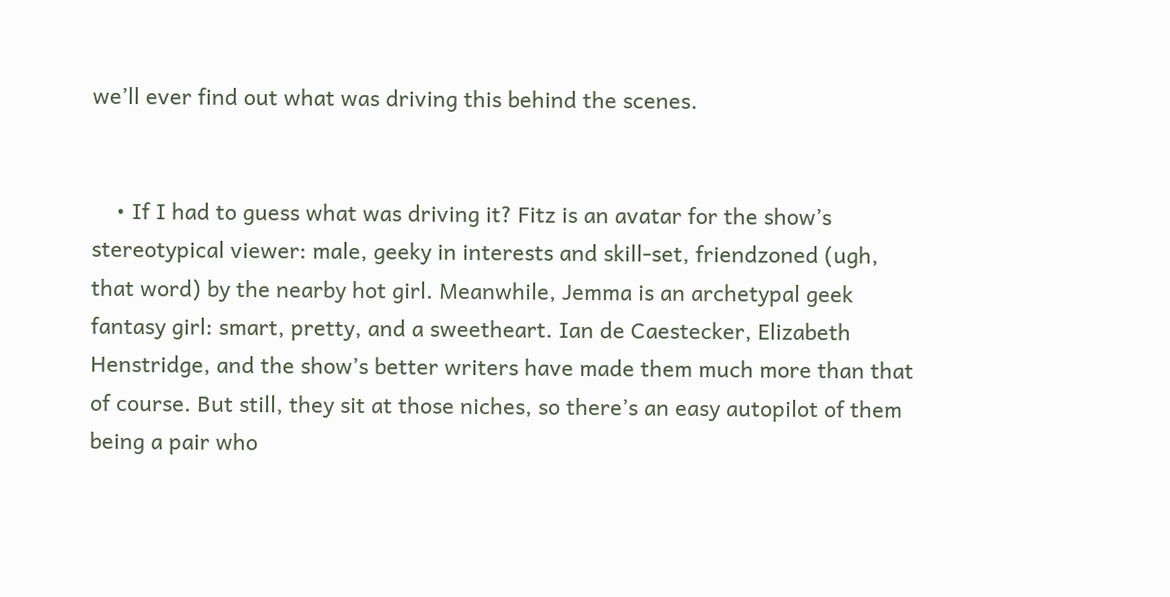we’ll ever find out what was driving this behind the scenes.


    • If I had to guess what was driving it? Fitz is an avatar for the show’s stereotypical viewer: male, geeky in interests and skill-set, friendzoned (ugh, that word) by the nearby hot girl. Meanwhile, Jemma is an archetypal geek fantasy girl: smart, pretty, and a sweetheart. Ian de Caestecker, Elizabeth Henstridge, and the show’s better writers have made them much more than that of course. But still, they sit at those niches, so there’s an easy autopilot of them being a pair who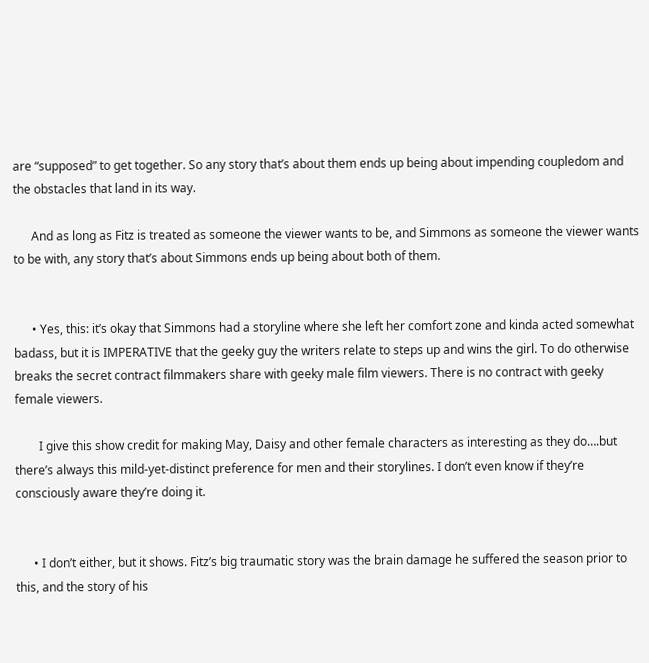are “supposed” to get together. So any story that’s about them ends up being about impending coupledom and the obstacles that land in its way.

      And as long as Fitz is treated as someone the viewer wants to be, and Simmons as someone the viewer wants to be with, any story that’s about Simmons ends up being about both of them.


      • Yes, this: it’s okay that Simmons had a storyline where she left her comfort zone and kinda acted somewhat badass, but it is IMPERATIVE that the geeky guy the writers relate to steps up and wins the girl. To do otherwise breaks the secret contract filmmakers share with geeky male film viewers. There is no contract with geeky female viewers.

        I give this show credit for making May, Daisy and other female characters as interesting as they do….but there’s always this mild-yet-distinct preference for men and their storylines. I don’t even know if they’re consciously aware they’re doing it.


      • I don’t either, but it shows. Fitz’s big traumatic story was the brain damage he suffered the season prior to this, and the story of his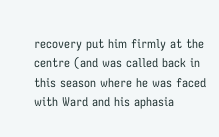recovery put him firmly at the centre (and was called back in this season where he was faced with Ward and his aphasia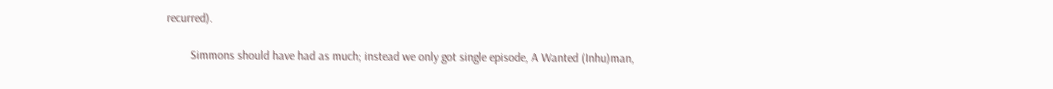recurred).

        Simmons should have had as much; instead we only got single episode, A Wanted (Inhu)man,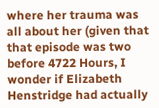where her trauma was all about her (given that that episode was two before 4722 Hours, I wonder if Elizabeth Henstridge had actually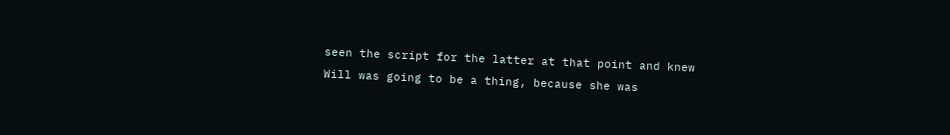seen the script for the latter at that point and knew Will was going to be a thing, because she was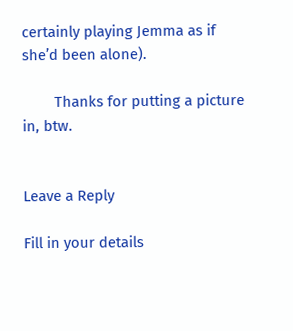certainly playing Jemma as if she’d been alone).

        Thanks for putting a picture in, btw.


Leave a Reply

Fill in your details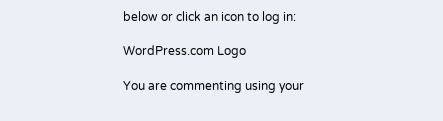below or click an icon to log in:

WordPress.com Logo

You are commenting using your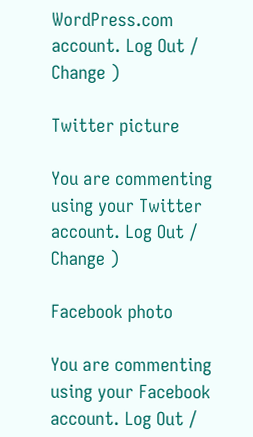WordPress.com account. Log Out /  Change )

Twitter picture

You are commenting using your Twitter account. Log Out /  Change )

Facebook photo

You are commenting using your Facebook account. Log Out /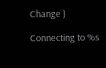Change )

Connecting to %s